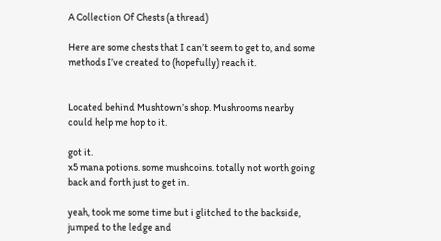A Collection Of Chests (a thread)

Here are some chests that I can’t seem to get to, and some methods I’ve created to (hopefully) reach it.


Located behind Mushtown’s shop. Mushrooms nearby could help me hop to it.

got it.
x5 mana potions. some mushcoins. totally not worth going back and forth just to get in.

yeah, took me some time but i glitched to the backside, jumped to the ledge and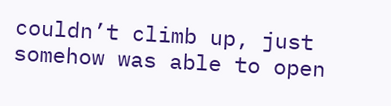couldn’t climb up, just somehow was able to open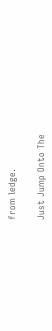from ledge.

Just Jump Onto The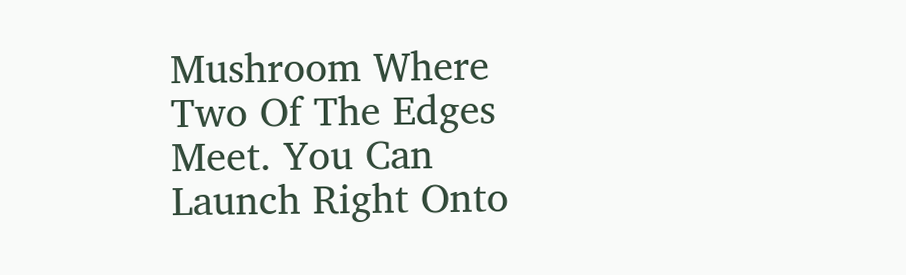Mushroom Where Two Of The Edges Meet. You Can Launch Right Onto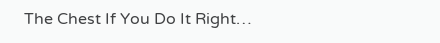The Chest If You Do It Right…